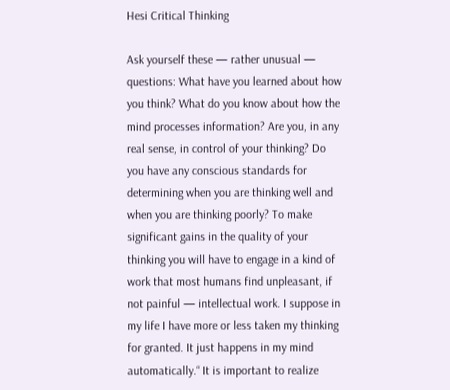Hesi Critical Thinking

Ask yourself these — rather unusual — questions: What have you learned about how you think? What do you know about how the mind processes information? Are you, in any real sense, in control of your thinking? Do you have any conscious standards for determining when you are thinking well and when you are thinking poorly? To make significant gains in the quality of your thinking you will have to engage in a kind of work that most humans find unpleasant, if not painful — intellectual work. I suppose in my life I have more or less taken my thinking for granted. It just happens in my mind automatically.“ It is important to realize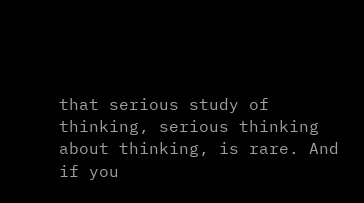that serious study of thinking, serious thinking about thinking, is rare. And if you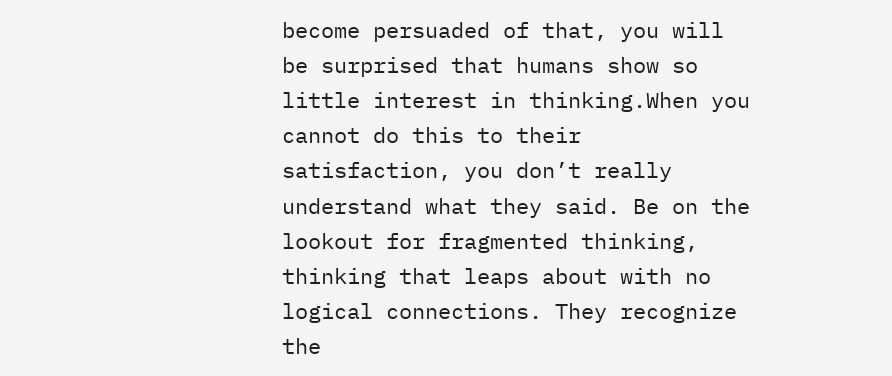become persuaded of that, you will be surprised that humans show so little interest in thinking.When you cannot do this to their satisfaction, you don’t really understand what they said. Be on the lookout for fragmented thinking, thinking that leaps about with no logical connections. They recognize the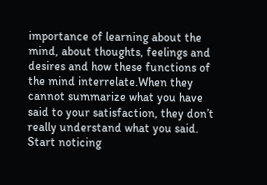importance of learning about the mind, about thoughts, feelings and desires and how these functions of the mind interrelate.When they cannot summarize what you have said to your satisfaction, they don’t really understand what you said. Start noticing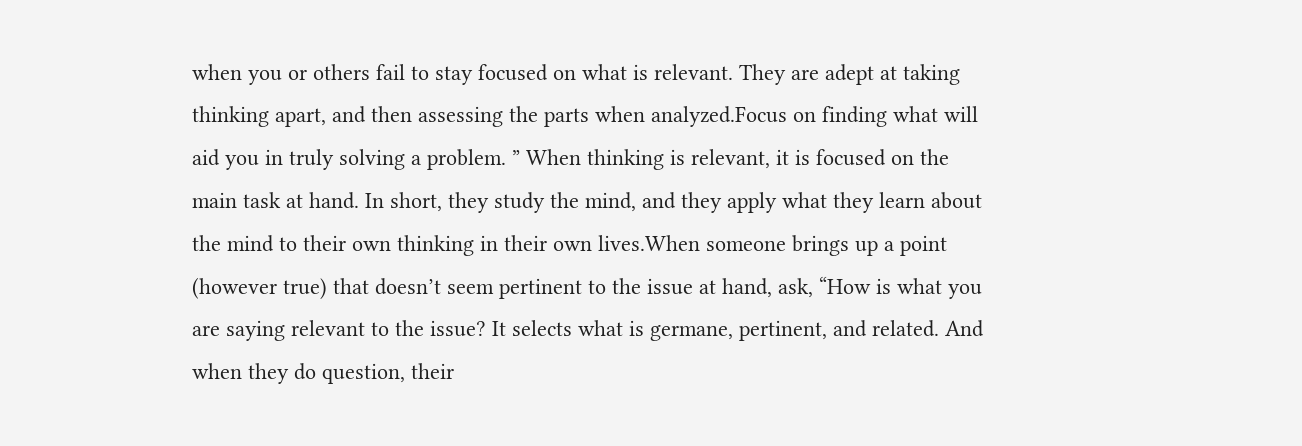when you or others fail to stay focused on what is relevant. They are adept at taking thinking apart, and then assessing the parts when analyzed.Focus on finding what will aid you in truly solving a problem. ” When thinking is relevant, it is focused on the main task at hand. In short, they study the mind, and they apply what they learn about the mind to their own thinking in their own lives.When someone brings up a point (however true) that doesn’t seem pertinent to the issue at hand, ask, “How is what you are saying relevant to the issue? It selects what is germane, pertinent, and related. And when they do question, their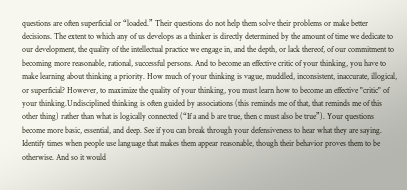questions are often superficial or “loaded.” Their questions do not help them solve their problems or make better decisions. The extent to which any of us develops as a thinker is directly determined by the amount of time we dedicate to our development, the quality of the intellectual practice we engage in, and the depth, or lack thereof, of our commitment to becoming more reasonable, rational, successful persons. And to become an effective critic of your thinking, you have to make learning about thinking a priority. How much of your thinking is vague, muddled, inconsistent, inaccurate, illogical, or superficial? However, to maximize the quality of your thinking, you must learn how to become an effective "critic" of your thinking.Undisciplined thinking is often guided by associations (this reminds me of that, that reminds me of this other thing) rather than what is logically connected (“If a and b are true, then c must also be true”). Your questions become more basic, essential, and deep. See if you can break through your defensiveness to hear what they are saying. Identify times when people use language that makes them appear reasonable, though their behavior proves them to be otherwise. And so it would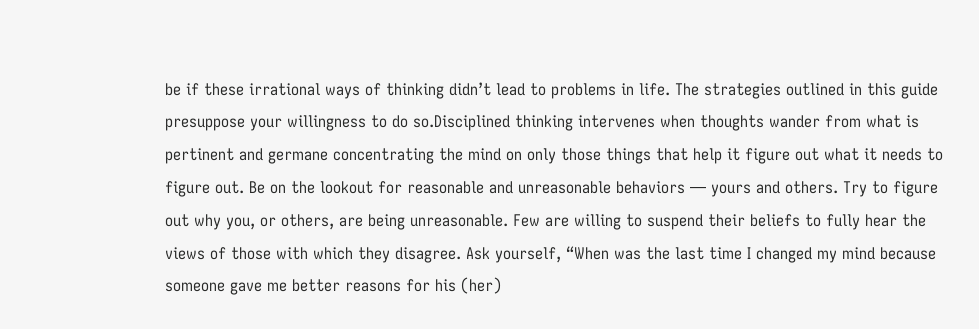be if these irrational ways of thinking didn’t lead to problems in life. The strategies outlined in this guide presuppose your willingness to do so.Disciplined thinking intervenes when thoughts wander from what is pertinent and germane concentrating the mind on only those things that help it figure out what it needs to figure out. Be on the lookout for reasonable and unreasonable behaviors — yours and others. Try to figure out why you, or others, are being unreasonable. Few are willing to suspend their beliefs to fully hear the views of those with which they disagree. Ask yourself, “When was the last time I changed my mind because someone gave me better reasons for his (her)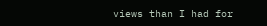views than I had for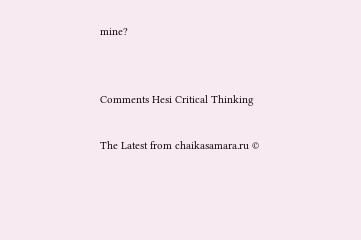mine?


Comments Hesi Critical Thinking

The Latest from chaikasamara.ru ©